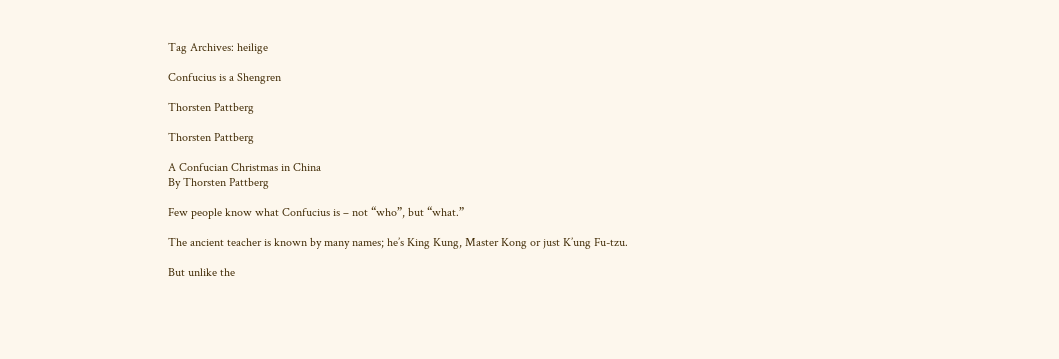Tag Archives: heilige

Confucius is a Shengren

Thorsten Pattberg

Thorsten Pattberg

A Confucian Christmas in China
By Thorsten Pattberg

Few people know what Confucius is – not “who”, but “what.”

The ancient teacher is known by many names; he’s King Kung, Master Kong or just K’ung Fu-tzu.

But unlike the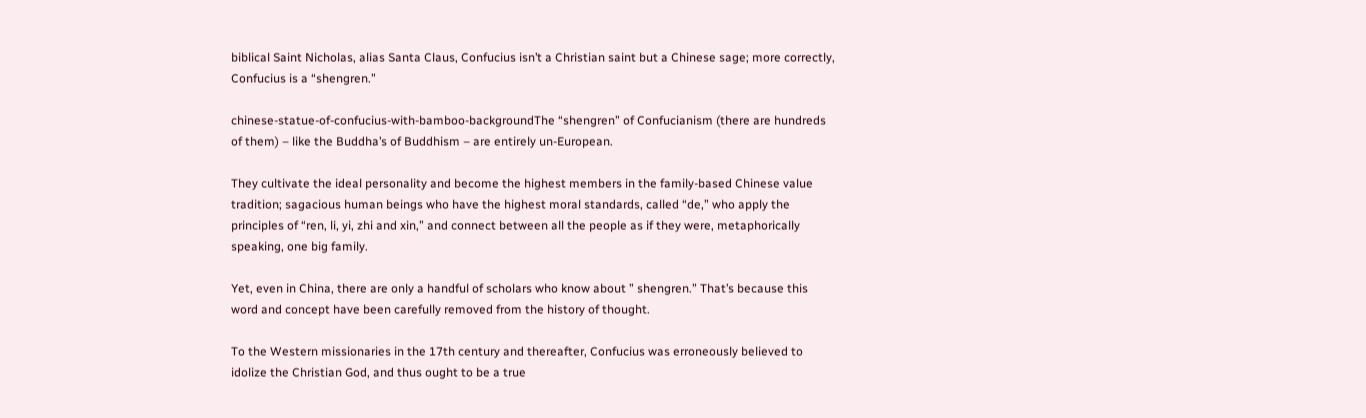biblical Saint Nicholas, alias Santa Claus, Confucius isn’t a Christian saint but a Chinese sage; more correctly, Confucius is a “shengren.”

chinese-statue-of-confucius-with-bamboo-backgroundThe “shengren” of Confucianism (there are hundreds of them) – like the Buddha’s of Buddhism – are entirely un-European.

They cultivate the ideal personality and become the highest members in the family-based Chinese value tradition; sagacious human beings who have the highest moral standards, called “de,” who apply the principles of “ren, li, yi, zhi and xin,” and connect between all the people as if they were, metaphorically speaking, one big family.

Yet, even in China, there are only a handful of scholars who know about ” shengren.” That’s because this word and concept have been carefully removed from the history of thought.

To the Western missionaries in the 17th century and thereafter, Confucius was erroneously believed to idolize the Christian God, and thus ought to be a true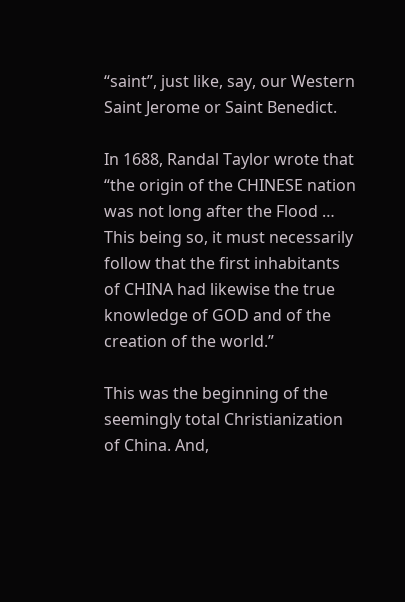“saint”, just like, say, our Western Saint Jerome or Saint Benedict.

In 1688, Randal Taylor wrote that “the origin of the CHINESE nation was not long after the Flood … This being so, it must necessarily follow that the first inhabitants of CHINA had likewise the true knowledge of GOD and of the creation of the world.”

This was the beginning of the seemingly total Christianization of China. And,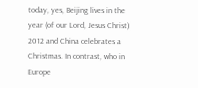today, yes, Beijing lives in the year (of our Lord, Jesus Christ) 2012 and China celebrates a Christmas. In contrast, who in Europe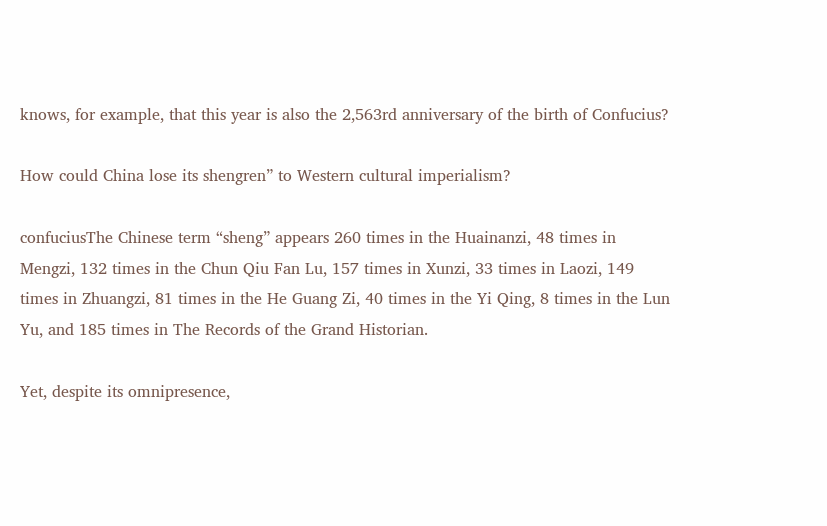knows, for example, that this year is also the 2,563rd anniversary of the birth of Confucius?

How could China lose its shengren” to Western cultural imperialism?

confuciusThe Chinese term “sheng” appears 260 times in the Huainanzi, 48 times in Mengzi, 132 times in the Chun Qiu Fan Lu, 157 times in Xunzi, 33 times in Laozi, 149 times in Zhuangzi, 81 times in the He Guang Zi, 40 times in the Yi Qing, 8 times in the Lun Yu, and 185 times in The Records of the Grand Historian.

Yet, despite its omnipresence,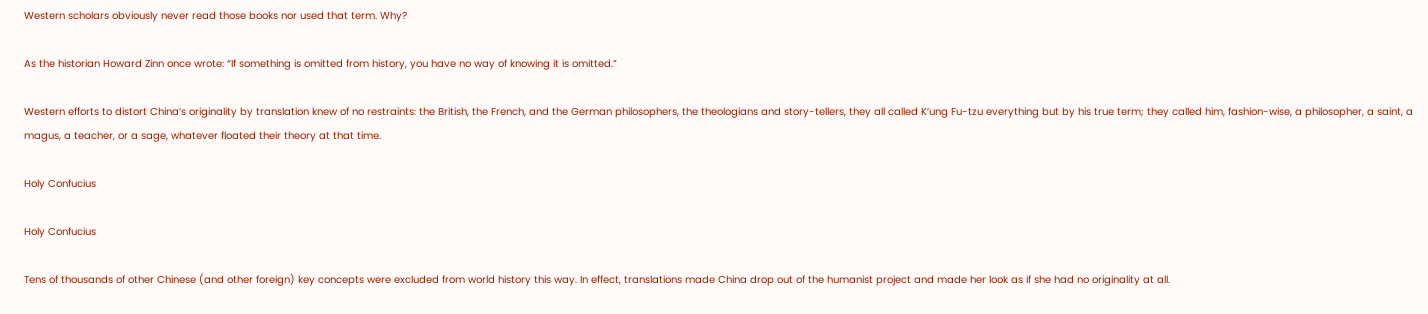Western scholars obviously never read those books nor used that term. Why?

As the historian Howard Zinn once wrote: “If something is omitted from history, you have no way of knowing it is omitted.”

Western efforts to distort China’s originality by translation knew of no restraints: the British, the French, and the German philosophers, the theologians and story-tellers, they all called K’ung Fu-tzu everything but by his true term; they called him, fashion-wise, a philosopher, a saint, a magus, a teacher, or a sage, whatever floated their theory at that time.

Holy Confucius

Holy Confucius

Tens of thousands of other Chinese (and other foreign) key concepts were excluded from world history this way. In effect, translations made China drop out of the humanist project and made her look as if she had no originality at all.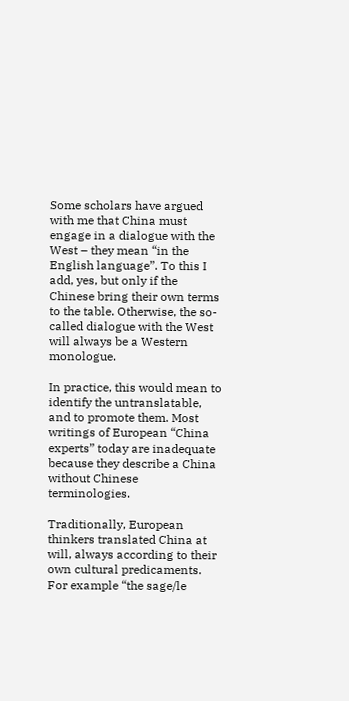Some scholars have argued with me that China must engage in a dialogue with the West – they mean “in the English language”. To this I add, yes, but only if the Chinese bring their own terms to the table. Otherwise, the so-called dialogue with the West will always be a Western monologue.

In practice, this would mean to identify the untranslatable, and to promote them. Most writings of European “China experts” today are inadequate because they describe a China without Chinese terminologies.

Traditionally, European thinkers translated China at will, always according to their own cultural predicaments. For example “the sage/le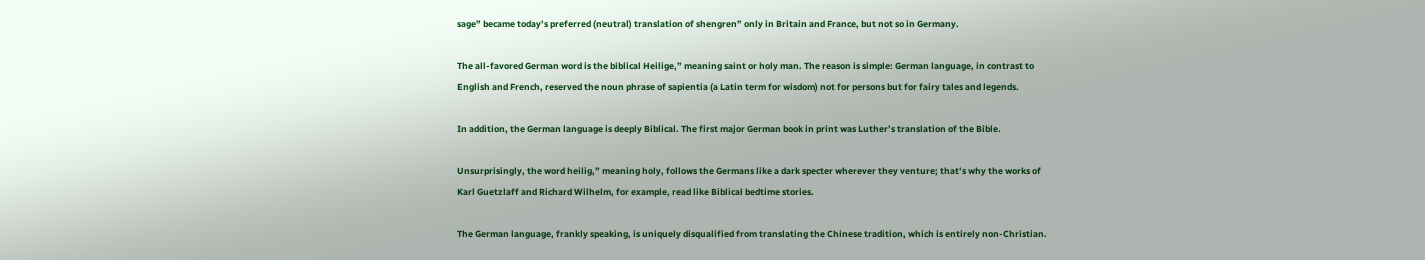sage” became today’s preferred (neutral) translation of shengren” only in Britain and France, but not so in Germany.

The all-favored German word is the biblical Heilige,” meaning saint or holy man. The reason is simple: German language, in contrast to English and French, reserved the noun phrase of sapientia (a Latin term for wisdom) not for persons but for fairy tales and legends.

In addition, the German language is deeply Biblical. The first major German book in print was Luther’s translation of the Bible.

Unsurprisingly, the word heilig,” meaning holy, follows the Germans like a dark specter wherever they venture; that’s why the works of Karl Guetzlaff and Richard Wilhelm, for example, read like Biblical bedtime stories.

The German language, frankly speaking, is uniquely disqualified from translating the Chinese tradition, which is entirely non-Christian.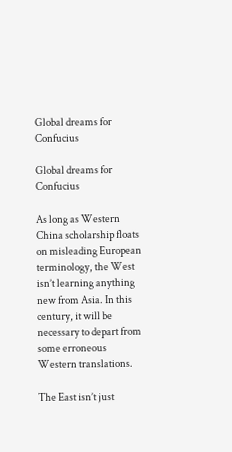Global dreams for Confucius

Global dreams for Confucius

As long as Western China scholarship floats on misleading European terminology, the West isn’t learning anything new from Asia. In this century, it will be necessary to depart from some erroneous Western translations.

The East isn’t just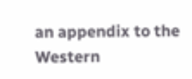an appendix to the Western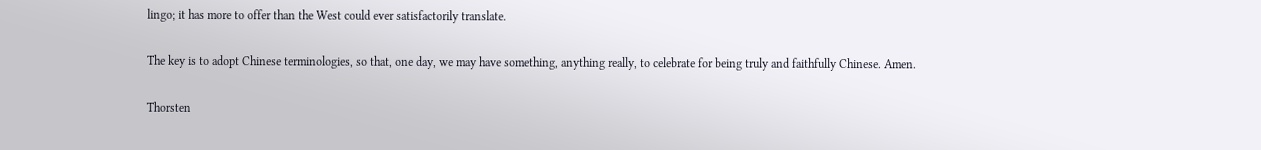lingo; it has more to offer than the West could ever satisfactorily translate.

The key is to adopt Chinese terminologies, so that, one day, we may have something, anything really, to celebrate for being truly and faithfully Chinese. Amen.

Thorsten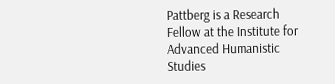Pattberg is a Research Fellow at the Institute for Advanced Humanistic Studies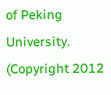of Peking University.
(Copyright 2012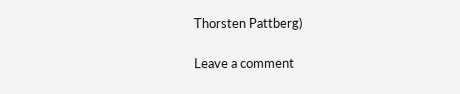Thorsten Pattberg)

Leave a comment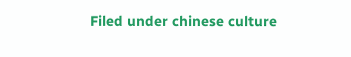Filed under chinese culture